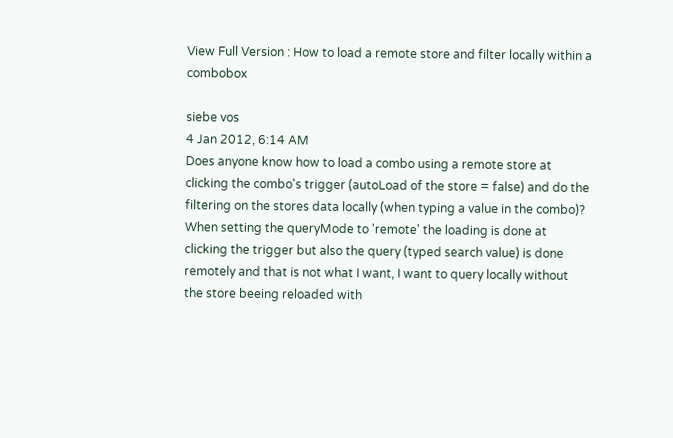View Full Version : How to load a remote store and filter locally within a combobox

siebe vos
4 Jan 2012, 6:14 AM
Does anyone know how to load a combo using a remote store at clicking the combo's trigger (autoLoad of the store = false) and do the filtering on the stores data locally (when typing a value in the combo)? When setting the queryMode to 'remote' the loading is done at clicking the trigger but also the query (typed search value) is done remotely and that is not what I want, I want to query locally without the store beeing reloaded with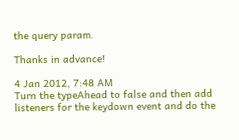the query param.

Thanks in advance!

4 Jan 2012, 7:48 AM
Turn the typeAhead to false and then add listeners for the keydown event and do the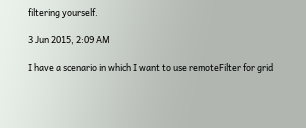filtering yourself.

3 Jun 2015, 2:09 AM

I have a scenario in which I want to use remoteFilter for grid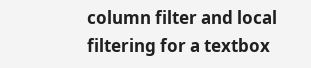column filter and local filtering for a textbox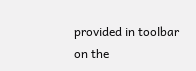provided in toolbar on the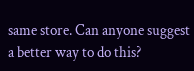same store. Can anyone suggest a better way to do this?